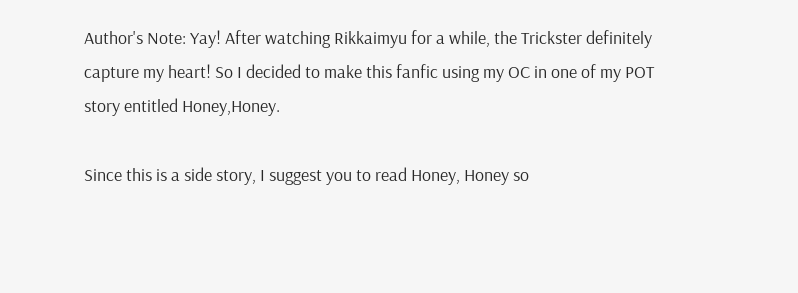Author's Note: Yay! After watching Rikkaimyu for a while, the Trickster definitely capture my heart! So I decided to make this fanfic using my OC in one of my POT story entitled Honey,Honey.

Since this is a side story, I suggest you to read Honey, Honey so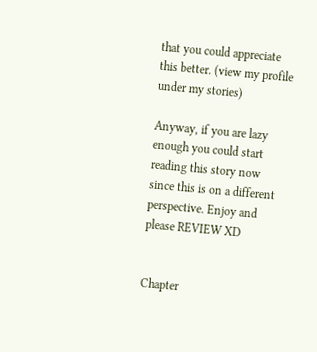that you could appreciate this better. (view my profile under my stories)

Anyway, if you are lazy enough you could start reading this story now since this is on a different perspective. Enjoy and please REVIEW XD


Chapter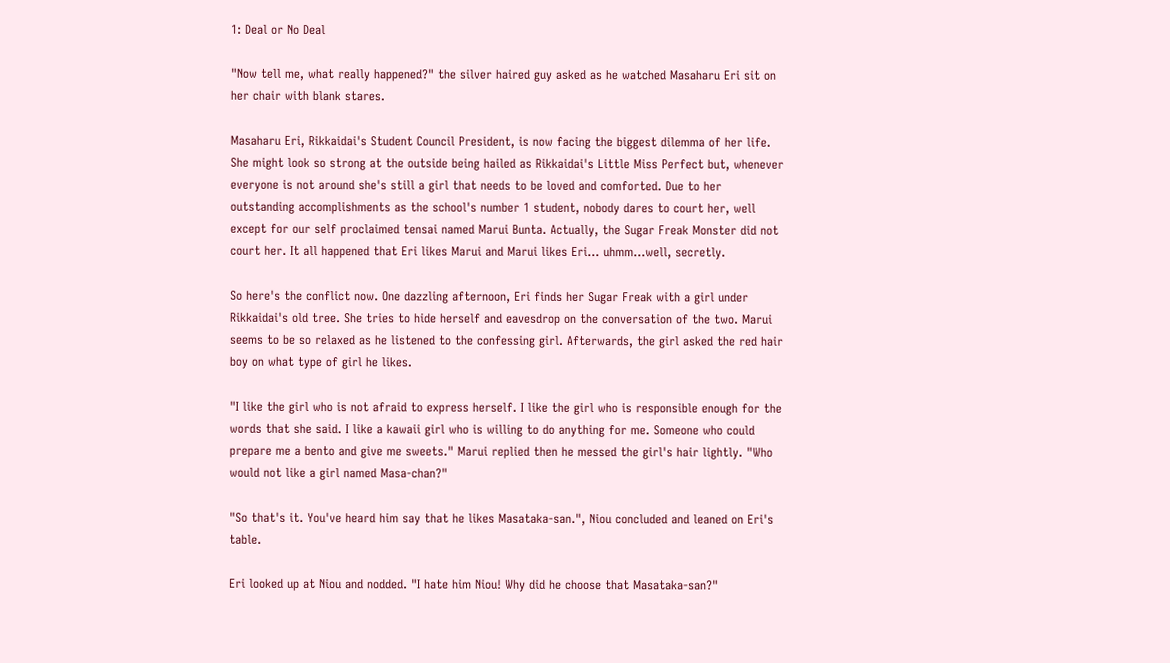1: Deal or No Deal

"Now tell me, what really happened?" the silver haired guy asked as he watched Masaharu Eri sit on her chair with blank stares.

Masaharu Eri, Rikkaidai's Student Council President, is now facing the biggest dilemma of her life. She might look so strong at the outside being hailed as Rikkaidai's Little Miss Perfect but, whenever everyone is not around she's still a girl that needs to be loved and comforted. Due to her outstanding accomplishments as the school's number 1 student, nobody dares to court her, well except for our self proclaimed tensai named Marui Bunta. Actually, the Sugar Freak Monster did not court her. It all happened that Eri likes Marui and Marui likes Eri… uhmm…well, secretly.

So here's the conflict now. One dazzling afternoon, Eri finds her Sugar Freak with a girl under Rikkaidai's old tree. She tries to hide herself and eavesdrop on the conversation of the two. Marui seems to be so relaxed as he listened to the confessing girl. Afterwards, the girl asked the red hair boy on what type of girl he likes.

"I like the girl who is not afraid to express herself. I like the girl who is responsible enough for the words that she said. I like a kawaii girl who is willing to do anything for me. Someone who could prepare me a bento and give me sweets." Marui replied then he messed the girl's hair lightly. "Who would not like a girl named Masa-chan?"

"So that's it. You've heard him say that he likes Masataka-san.", Niou concluded and leaned on Eri's table.

Eri looked up at Niou and nodded. "I hate him Niou! Why did he choose that Masataka-san?"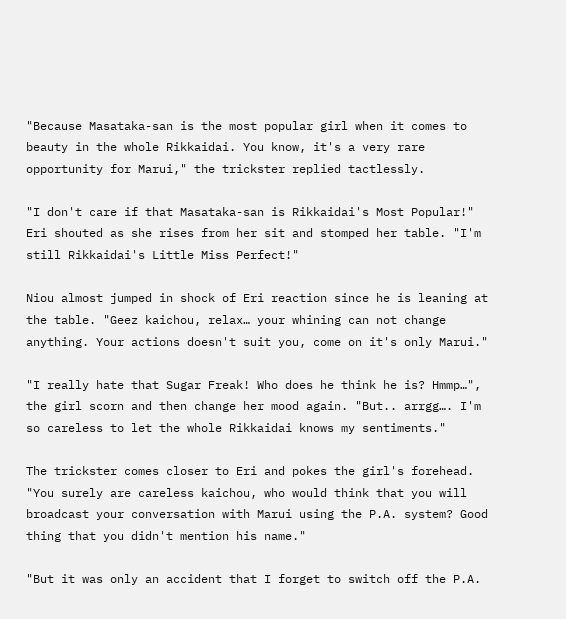"Because Masataka-san is the most popular girl when it comes to beauty in the whole Rikkaidai. You know, it's a very rare opportunity for Marui," the trickster replied tactlessly.

"I don't care if that Masataka-san is Rikkaidai's Most Popular!" Eri shouted as she rises from her sit and stomped her table. "I'm still Rikkaidai's Little Miss Perfect!"

Niou almost jumped in shock of Eri reaction since he is leaning at the table. "Geez kaichou, relax… your whining can not change anything. Your actions doesn't suit you, come on it's only Marui."

"I really hate that Sugar Freak! Who does he think he is? Hmmp…", the girl scorn and then change her mood again. "But.. arrgg…. I'm so careless to let the whole Rikkaidai knows my sentiments."

The trickster comes closer to Eri and pokes the girl's forehead. "You surely are careless kaichou, who would think that you will broadcast your conversation with Marui using the P.A. system? Good thing that you didn't mention his name."

"But it was only an accident that I forget to switch off the P.A.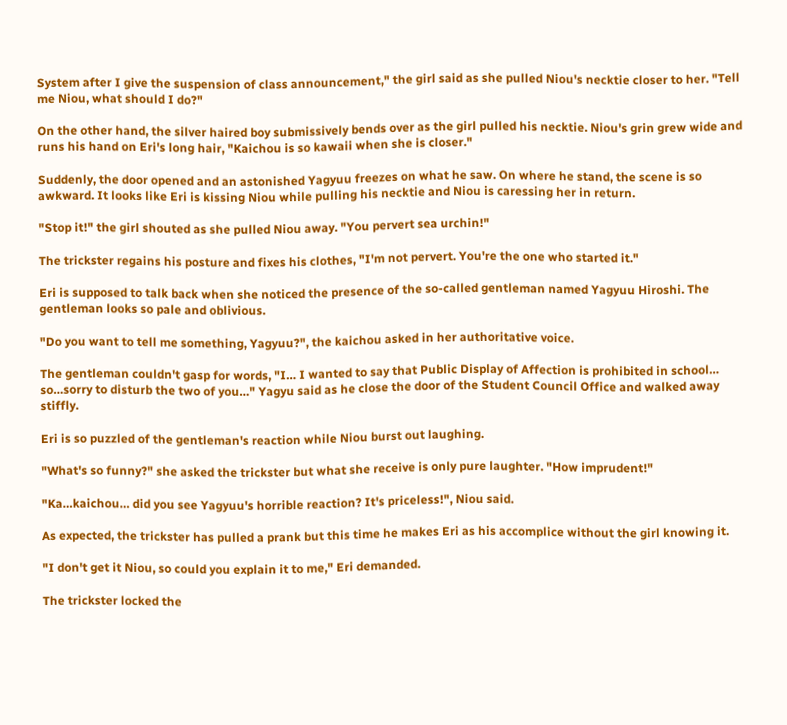System after I give the suspension of class announcement," the girl said as she pulled Niou's necktie closer to her. "Tell me Niou, what should I do?"

On the other hand, the silver haired boy submissively bends over as the girl pulled his necktie. Niou's grin grew wide and runs his hand on Eri's long hair, "Kaichou is so kawaii when she is closer."

Suddenly, the door opened and an astonished Yagyuu freezes on what he saw. On where he stand, the scene is so awkward. It looks like Eri is kissing Niou while pulling his necktie and Niou is caressing her in return.

"Stop it!" the girl shouted as she pulled Niou away. "You pervert sea urchin!"

The trickster regains his posture and fixes his clothes, "I'm not pervert. You're the one who started it."

Eri is supposed to talk back when she noticed the presence of the so-called gentleman named Yagyuu Hiroshi. The gentleman looks so pale and oblivious.

"Do you want to tell me something, Yagyuu?", the kaichou asked in her authoritative voice.

The gentleman couldn't gasp for words, "I… I wanted to say that Public Display of Affection is prohibited in school… so…sorry to disturb the two of you…" Yagyu said as he close the door of the Student Council Office and walked away stiffly.

Eri is so puzzled of the gentleman's reaction while Niou burst out laughing.

"What's so funny?" she asked the trickster but what she receive is only pure laughter. "How imprudent!"

"Ka…kaichou… did you see Yagyuu's horrible reaction? It's priceless!", Niou said.

As expected, the trickster has pulled a prank but this time he makes Eri as his accomplice without the girl knowing it.

"I don't get it Niou, so could you explain it to me," Eri demanded.

The trickster locked the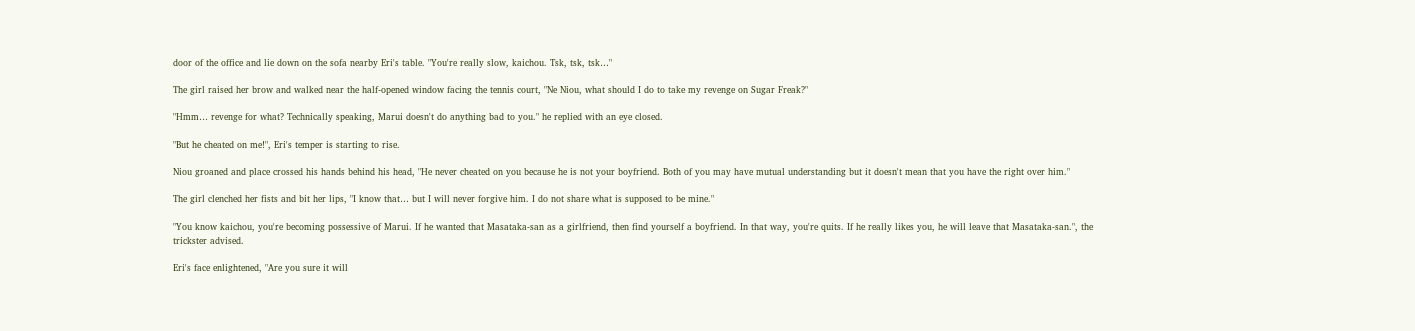door of the office and lie down on the sofa nearby Eri's table. "You're really slow, kaichou. Tsk, tsk, tsk…"

The girl raised her brow and walked near the half-opened window facing the tennis court, "Ne Niou, what should I do to take my revenge on Sugar Freak?"

"Hmm… revenge for what? Technically speaking, Marui doesn't do anything bad to you." he replied with an eye closed.

"But he cheated on me!", Eri's temper is starting to rise.

Niou groaned and place crossed his hands behind his head, "He never cheated on you because he is not your boyfriend. Both of you may have mutual understanding but it doesn't mean that you have the right over him."

The girl clenched her fists and bit her lips, "I know that… but I will never forgive him. I do not share what is supposed to be mine."

"You know kaichou, you're becoming possessive of Marui. If he wanted that Masataka-san as a girlfriend, then find yourself a boyfriend. In that way, you're quits. If he really likes you, he will leave that Masataka-san.", the trickster advised.

Eri's face enlightened, "Are you sure it will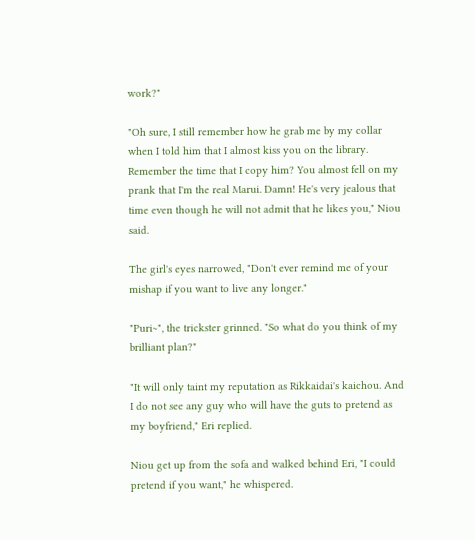work?"

"Oh sure, I still remember how he grab me by my collar when I told him that I almost kiss you on the library. Remember the time that I copy him? You almost fell on my prank that I'm the real Marui. Damn! He's very jealous that time even though he will not admit that he likes you," Niou said.

The girl's eyes narrowed, "Don't ever remind me of your mishap if you want to live any longer."

"Puri~", the trickster grinned. "So what do you think of my brilliant plan?"

"It will only taint my reputation as Rikkaidai's kaichou. And I do not see any guy who will have the guts to pretend as my boyfriend," Eri replied.

Niou get up from the sofa and walked behind Eri, "I could pretend if you want," he whispered.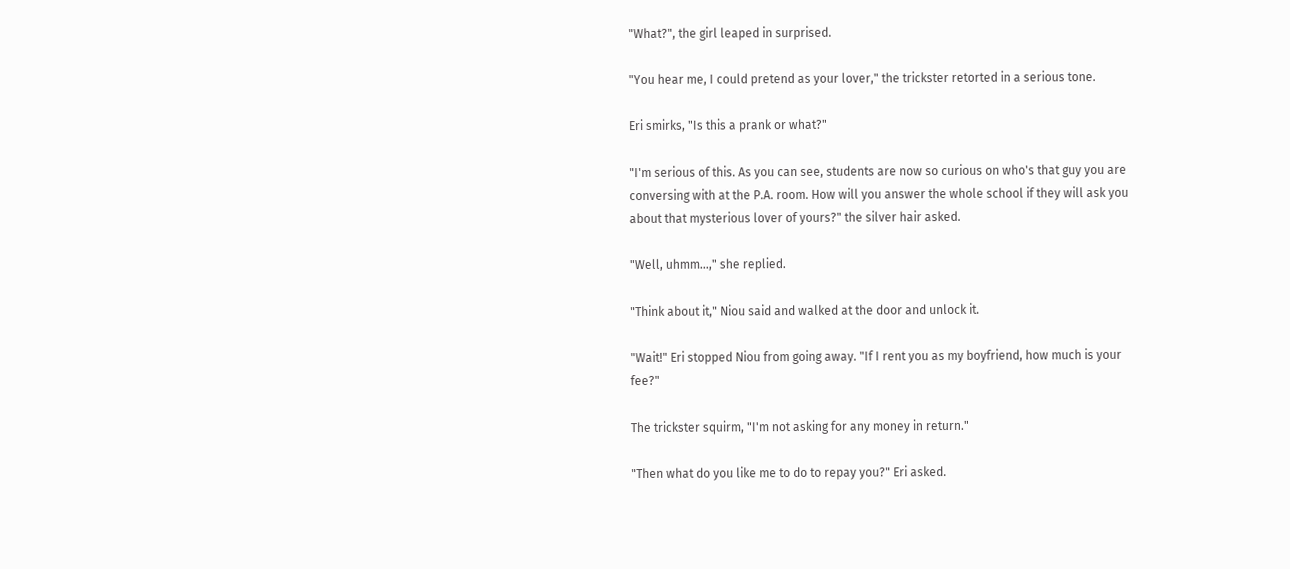"What?", the girl leaped in surprised.

"You hear me, I could pretend as your lover," the trickster retorted in a serious tone.

Eri smirks, "Is this a prank or what?"

"I'm serious of this. As you can see, students are now so curious on who's that guy you are conversing with at the P.A. room. How will you answer the whole school if they will ask you about that mysterious lover of yours?" the silver hair asked.

"Well, uhmm…," she replied.

"Think about it," Niou said and walked at the door and unlock it.

"Wait!" Eri stopped Niou from going away. "If I rent you as my boyfriend, how much is your fee?"

The trickster squirm, "I'm not asking for any money in return."

"Then what do you like me to do to repay you?" Eri asked.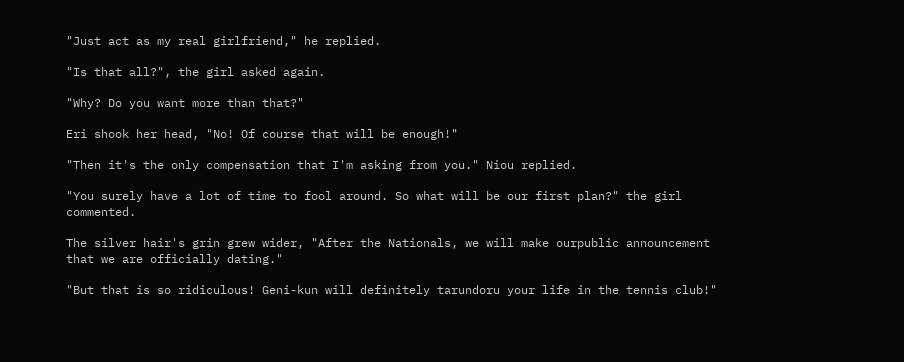"Just act as my real girlfriend," he replied.

"Is that all?", the girl asked again.

"Why? Do you want more than that?"

Eri shook her head, "No! Of course that will be enough!"

"Then it's the only compensation that I'm asking from you." Niou replied.

"You surely have a lot of time to fool around. So what will be our first plan?" the girl commented.

The silver hair's grin grew wider, "After the Nationals, we will make ourpublic announcement that we are officially dating."

"But that is so ridiculous! Geni-kun will definitely tarundoru your life in the tennis club!"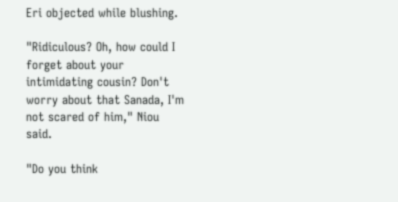Eri objected while blushing.

"Ridiculous? Oh, how could I forget about your intimidating cousin? Don't worry about that Sanada, I'm not scared of him," Niou said.

"Do you think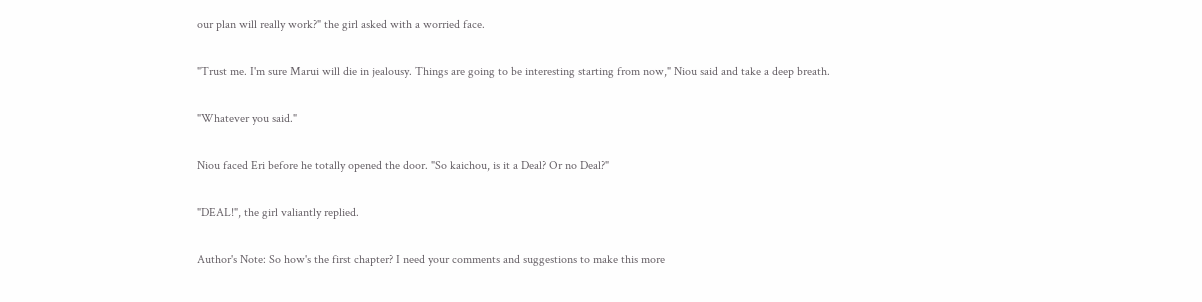our plan will really work?" the girl asked with a worried face.

"Trust me. I'm sure Marui will die in jealousy. Things are going to be interesting starting from now," Niou said and take a deep breath.

"Whatever you said."

Niou faced Eri before he totally opened the door. "So kaichou, is it a Deal? Or no Deal?"

"DEAL!", the girl valiantly replied.

Author's Note: So how's the first chapter? I need your comments and suggestions to make this more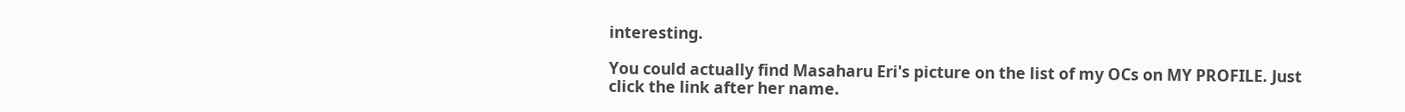interesting.

You could actually find Masaharu Eri's picture on the list of my OCs on MY PROFILE. Just click the link after her name.